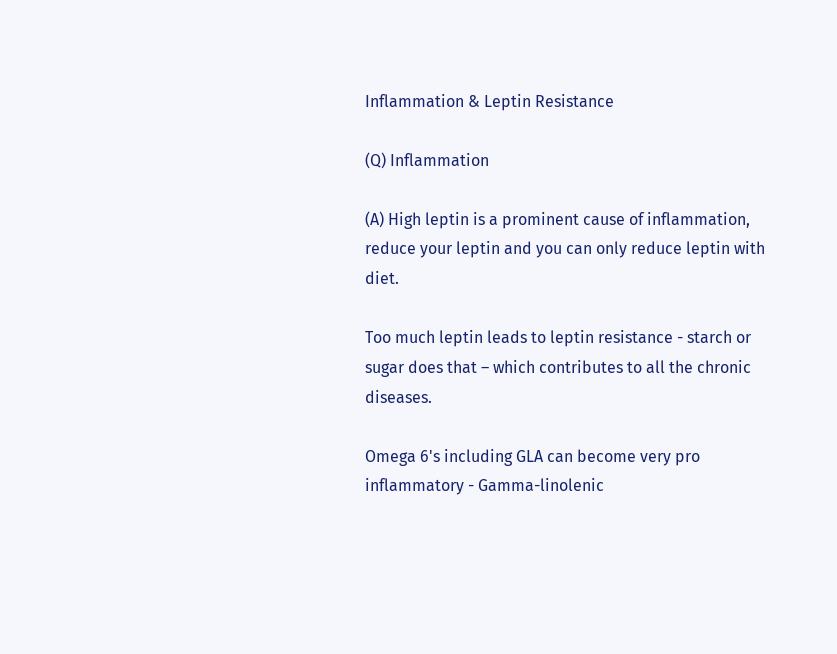Inflammation & Leptin Resistance

(Q) Inflammation

(A) High leptin is a prominent cause of inflammation, reduce your leptin and you can only reduce leptin with diet.

Too much leptin leads to leptin resistance - starch or sugar does that – which contributes to all the chronic diseases.

Omega 6's including GLA can become very pro inflammatory - Gamma-linolenic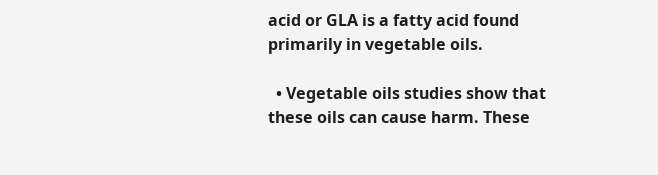acid or GLA is a fatty acid found primarily in vegetable oils.

  • Vegetable oils studies show that these oils can cause harm. These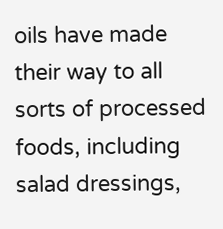oils have made their way to all sorts of processed foods, including salad dressings,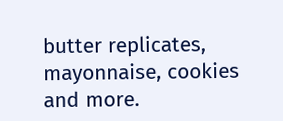butter replicates, mayonnaise, cookies and more.